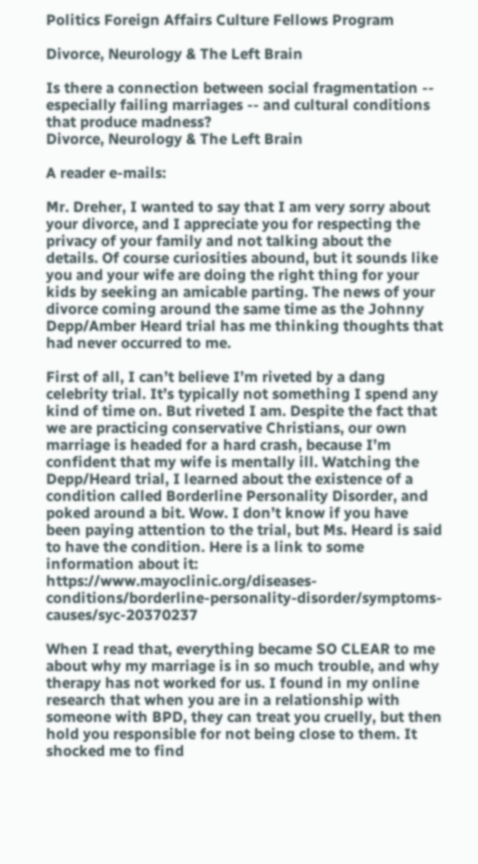Politics Foreign Affairs Culture Fellows Program

Divorce, Neurology & The Left Brain

Is there a connection between social fragmentation -- especially failing marriages -- and cultural conditions that produce madness?
Divorce, Neurology & The Left Brain

A reader e-mails:

Mr. Dreher, I wanted to say that I am very sorry about your divorce, and I appreciate you for respecting the privacy of your family and not talking about the details. Of course curiosities abound, but it sounds like you and your wife are doing the right thing for your kids by seeking an amicable parting. The news of your divorce coming around the same time as the Johnny Depp/Amber Heard trial has me thinking thoughts that had never occurred to me.

First of all, I can’t believe I’m riveted by a dang celebrity trial. It’s typically not something I spend any kind of time on. But riveted I am. Despite the fact that we are practicing conservative Christians, our own marriage is headed for a hard crash, because I’m confident that my wife is mentally ill. Watching the Depp/Heard trial, I learned about the existence of a condition called Borderline Personality Disorder, and poked around a bit. Wow. I don’t know if you have been paying attention to the trial, but Ms. Heard is said to have the condition. Here is a link to some information about it: https://www.mayoclinic.org/diseases-conditions/borderline-personality-disorder/symptoms-causes/syc-20370237

When I read that, everything became SO CLEAR to me about why my marriage is in so much trouble, and why therapy has not worked for us. I found in my online research that when you are in a relationship with someone with BPD, they can treat you cruelly, but then hold you responsible for not being close to them. It shocked me to find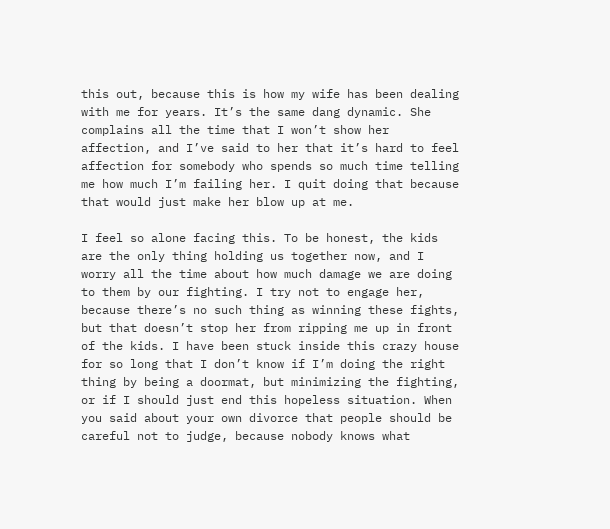this out, because this is how my wife has been dealing with me for years. It’s the same dang dynamic. She complains all the time that I won’t show her affection, and I’ve said to her that it’s hard to feel affection for somebody who spends so much time telling me how much I’m failing her. I quit doing that because that would just make her blow up at me.

I feel so alone facing this. To be honest, the kids are the only thing holding us together now, and I worry all the time about how much damage we are doing to them by our fighting. I try not to engage her, because there’s no such thing as winning these fights, but that doesn’t stop her from ripping me up in front of the kids. I have been stuck inside this crazy house for so long that I don’t know if I’m doing the right thing by being a doormat, but minimizing the fighting, or if I should just end this hopeless situation. When you said about your own divorce that people should be careful not to judge, because nobody knows what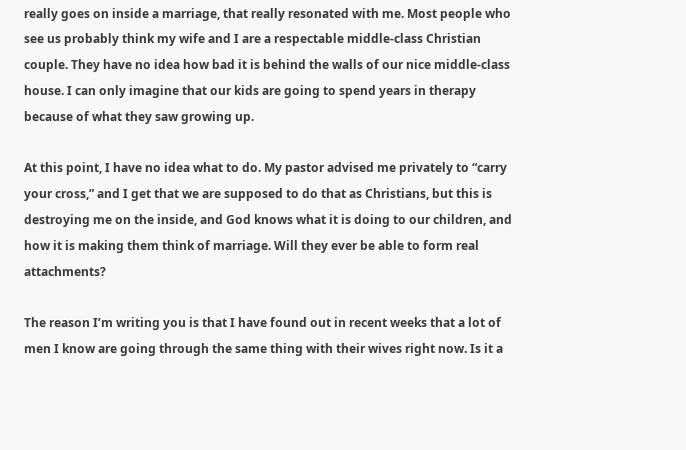really goes on inside a marriage, that really resonated with me. Most people who see us probably think my wife and I are a respectable middle-class Christian couple. They have no idea how bad it is behind the walls of our nice middle-class house. I can only imagine that our kids are going to spend years in therapy because of what they saw growing up.

At this point, I have no idea what to do. My pastor advised me privately to “carry your cross,” and I get that we are supposed to do that as Christians, but this is destroying me on the inside, and God knows what it is doing to our children, and how it is making them think of marriage. Will they ever be able to form real attachments?

The reason I’m writing you is that I have found out in recent weeks that a lot of men I know are going through the same thing with their wives right now. Is it a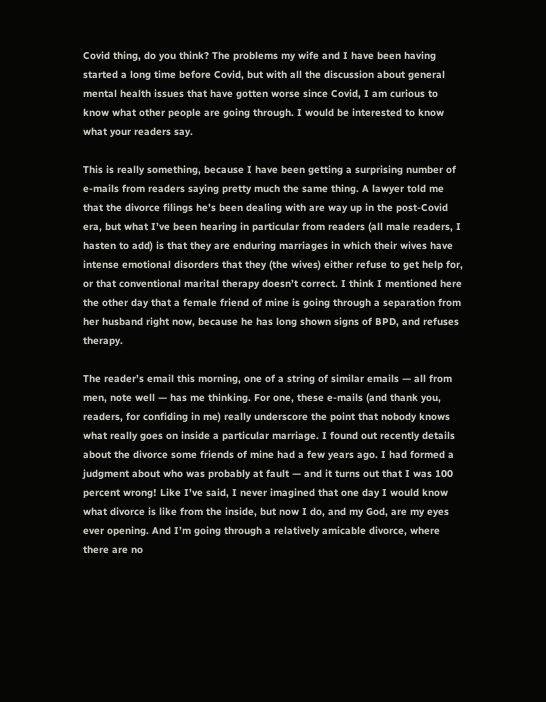Covid thing, do you think? The problems my wife and I have been having started a long time before Covid, but with all the discussion about general mental health issues that have gotten worse since Covid, I am curious to know what other people are going through. I would be interested to know what your readers say.

This is really something, because I have been getting a surprising number of e-mails from readers saying pretty much the same thing. A lawyer told me that the divorce filings he’s been dealing with are way up in the post-Covid era, but what I’ve been hearing in particular from readers (all male readers, I hasten to add) is that they are enduring marriages in which their wives have intense emotional disorders that they (the wives) either refuse to get help for, or that conventional marital therapy doesn’t correct. I think I mentioned here the other day that a female friend of mine is going through a separation from her husband right now, because he has long shown signs of BPD, and refuses therapy.

The reader’s email this morning, one of a string of similar emails — all from men, note well — has me thinking. For one, these e-mails (and thank you, readers, for confiding in me) really underscore the point that nobody knows what really goes on inside a particular marriage. I found out recently details about the divorce some friends of mine had a few years ago. I had formed a judgment about who was probably at fault — and it turns out that I was 100 percent wrong! Like I’ve said, I never imagined that one day I would know what divorce is like from the inside, but now I do, and my God, are my eyes ever opening. And I’m going through a relatively amicable divorce, where there are no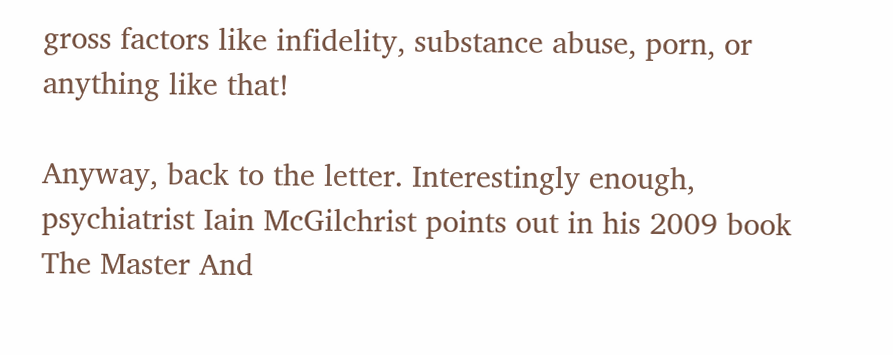gross factors like infidelity, substance abuse, porn, or anything like that!

Anyway, back to the letter. Interestingly enough, psychiatrist Iain McGilchrist points out in his 2009 book The Master And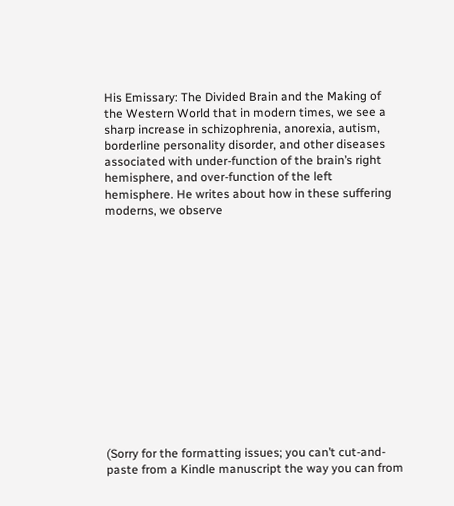His Emissary: The Divided Brain and the Making of the Western World that in modern times, we see a sharp increase in schizophrenia, anorexia, autism, borderline personality disorder, and other diseases associated with under-function of the brain’s right hemisphere, and over-function of the left hemisphere. He writes about how in these suffering moderns, we observe














(Sorry for the formatting issues; you can’t cut-and-paste from a Kindle manuscript the way you can from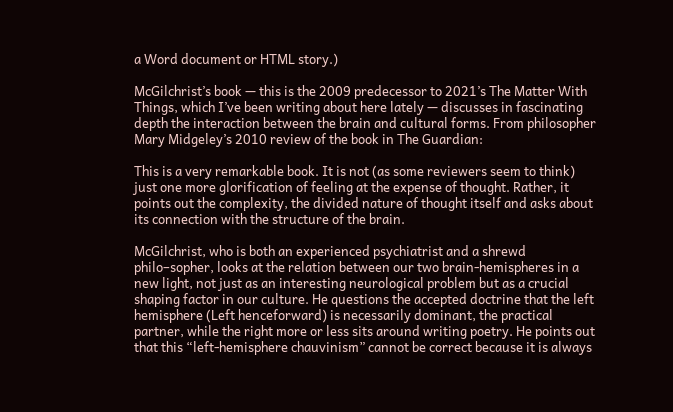a Word document or HTML story.)

McGilchrist’s book — this is the 2009 predecessor to 2021’s The Matter With Things, which I’ve been writing about here lately — discusses in fascinating depth the interaction between the brain and cultural forms. From philosopher Mary Midgeley’s 2010 review of the book in The Guardian:

This is a very remarkable book. It is not (as some reviewers seem to think) just one more glorification of feeling at the expense of thought. Rather, it points out the complexity, the divided nature of thought itself and asks about its connection with the structure of the brain.

McGilchrist, who is both an experienced psychiatrist and a shrewd philo–sopher, looks at the relation between our two brain-hemispheres in a new light, not just as an interesting neurological problem but as a crucial shaping factor in our culture. He questions the accepted doctrine that the left hemisphere (Left henceforward) is necessarily dominant, the practical partner, while the right more or less sits around writing poetry. He points out that this “left-hemisphere chauvinism” cannot be correct because it is always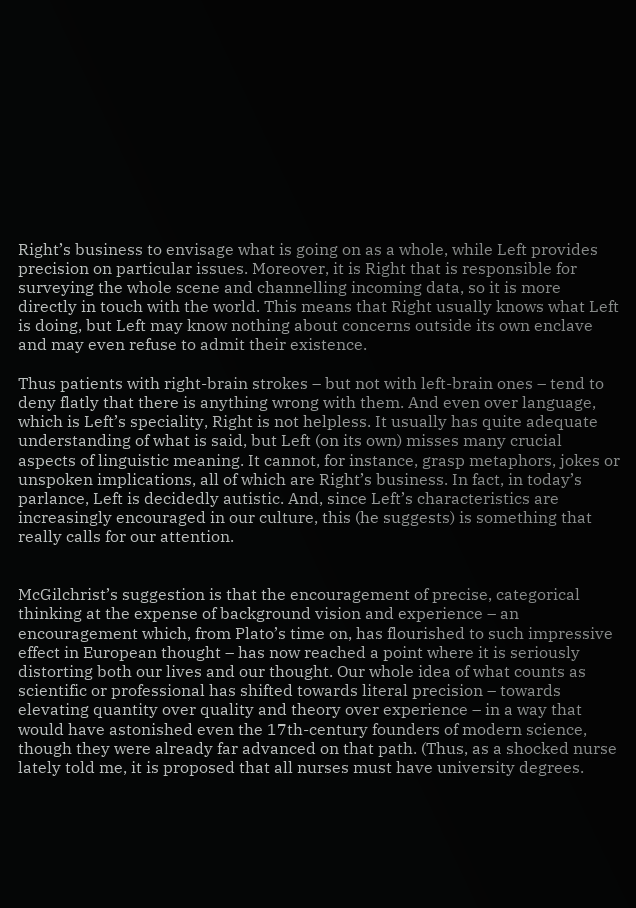Right’s business to envisage what is going on as a whole, while Left provides precision on particular issues. Moreover, it is Right that is responsible for surveying the whole scene and channelling incoming data, so it is more directly in touch with the world. This means that Right usually knows what Left is doing, but Left may know nothing about concerns outside its own enclave and may even refuse to admit their existence.

Thus patients with right-brain strokes – but not with left-brain ones – tend to deny flatly that there is anything wrong with them. And even over language, which is Left’s speciality, Right is not helpless. It usually has quite adequate understanding of what is said, but Left (on its own) misses many crucial aspects of linguistic meaning. It cannot, for instance, grasp metaphors, jokes or unspoken implications, all of which are Right’s business. In fact, in today’s parlance, Left is decidedly autistic. And, since Left’s characteristics are increasingly encouraged in our culture, this (he suggests) is something that really calls for our attention.


McGilchrist’s suggestion is that the encouragement of precise, categorical thinking at the expense of background vision and experience – an encouragement which, from Plato’s time on, has flourished to such impressive effect in European thought – has now reached a point where it is seriously distorting both our lives and our thought. Our whole idea of what counts as scientific or professional has shifted towards literal precision – towards elevating quantity over quality and theory over experience – in a way that would have astonished even the 17th-century founders of modern science, though they were already far advanced on that path. (Thus, as a shocked nurse lately told me, it is proposed that all nurses must have university degrees.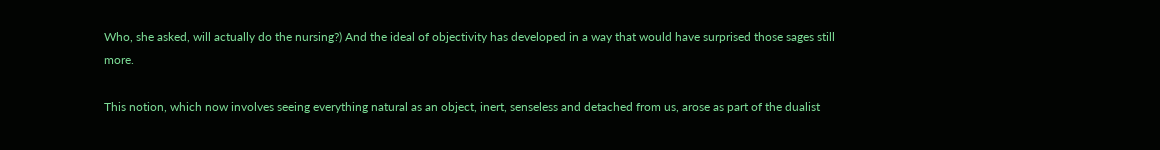Who, she asked, will actually do the nursing?) And the ideal of objectivity has developed in a way that would have surprised those sages still more.

This notion, which now involves seeing everything natural as an object, inert, senseless and detached from us, arose as part of the dualist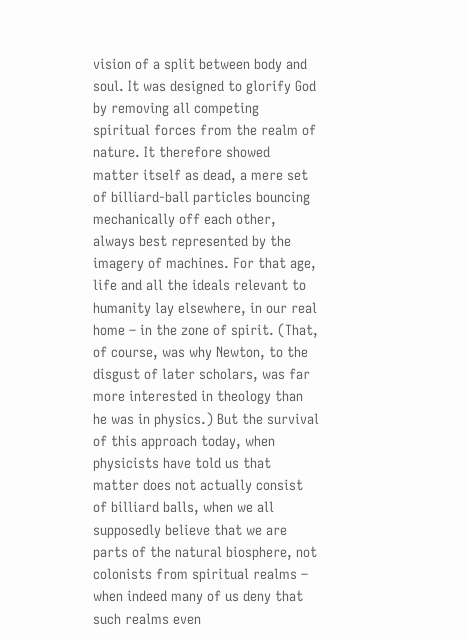vision of a split between body and soul. It was designed to glorify God by removing all competing spiritual forces from the realm of nature. It therefore showed matter itself as dead, a mere set of billiard-ball particles bouncing mechanically off each other, always best represented by the imagery of machines. For that age, life and all the ideals relevant to humanity lay elsewhere, in our real home – in the zone of spirit. (That, of course, was why Newton, to the disgust of later scholars, was far more interested in theology than he was in physics.) But the survival of this approach today, when physicists have told us that matter does not actually consist of billiard balls, when we all supposedly believe that we are parts of the natural biosphere, not colonists from spiritual realms – when indeed many of us deny that such realms even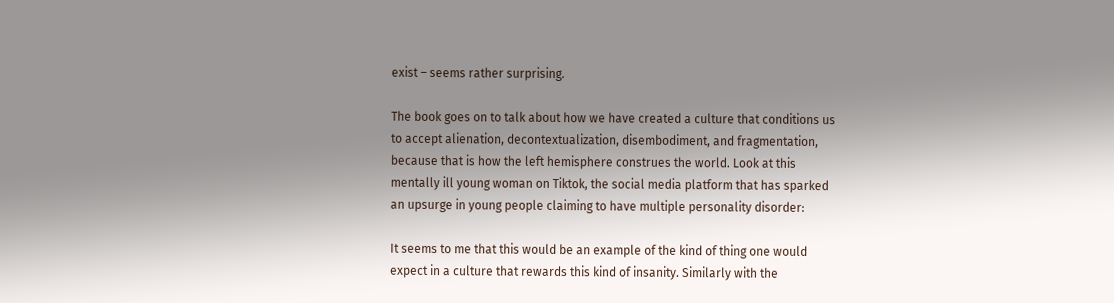exist – seems rather surprising.

The book goes on to talk about how we have created a culture that conditions us to accept alienation, decontextualization, disembodiment, and fragmentation, because that is how the left hemisphere construes the world. Look at this mentally ill young woman on Tiktok, the social media platform that has sparked an upsurge in young people claiming to have multiple personality disorder:

It seems to me that this would be an example of the kind of thing one would expect in a culture that rewards this kind of insanity. Similarly with the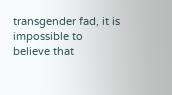transgender fad, it is impossible to believe that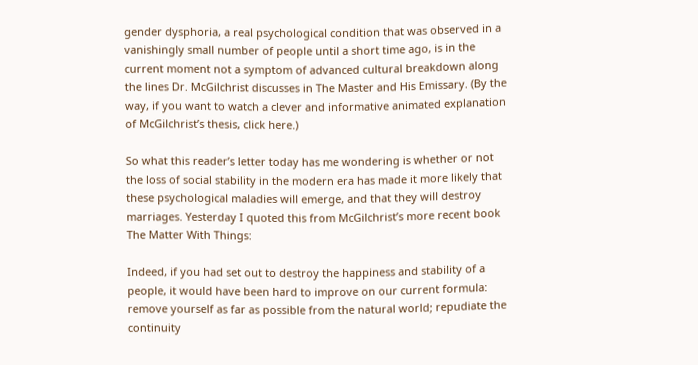gender dysphoria, a real psychological condition that was observed in a vanishingly small number of people until a short time ago, is in the current moment not a symptom of advanced cultural breakdown along the lines Dr. McGilchrist discusses in The Master and His Emissary. (By the way, if you want to watch a clever and informative animated explanation of McGilchrist’s thesis, click here.)

So what this reader’s letter today has me wondering is whether or not the loss of social stability in the modern era has made it more likely that these psychological maladies will emerge, and that they will destroy marriages. Yesterday I quoted this from McGilchrist’s more recent book The Matter With Things:

Indeed, if you had set out to destroy the happiness and stability of a people, it would have been hard to improve on our current formula: remove yourself as far as possible from the natural world; repudiate the continuity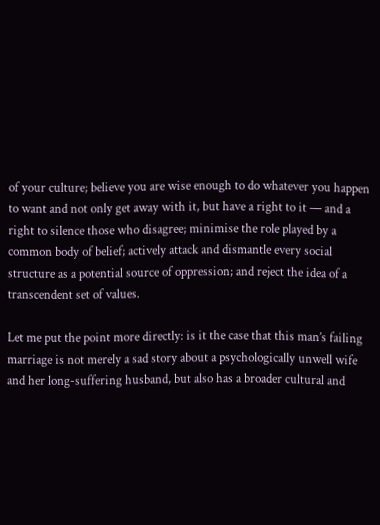of your culture; believe you are wise enough to do whatever you happen to want and not only get away with it, but have a right to it — and a right to silence those who disagree; minimise the role played by a common body of belief; actively attack and dismantle every social structure as a potential source of oppression; and reject the idea of a transcendent set of values.

Let me put the point more directly: is it the case that this man’s failing marriage is not merely a sad story about a psychologically unwell wife and her long-suffering husband, but also has a broader cultural and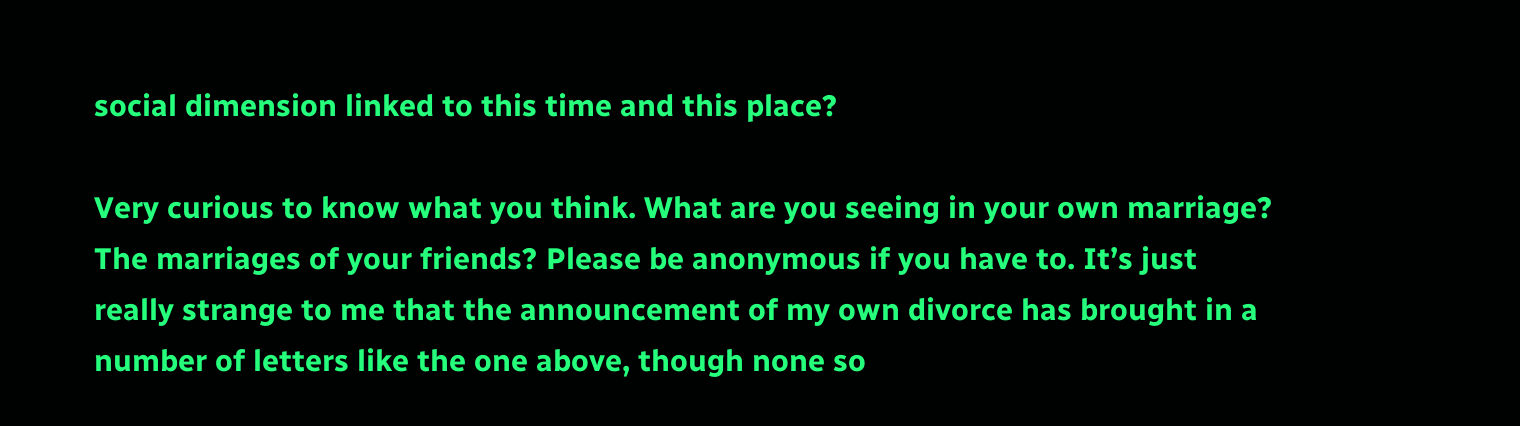social dimension linked to this time and this place?

Very curious to know what you think. What are you seeing in your own marriage? The marriages of your friends? Please be anonymous if you have to. It’s just really strange to me that the announcement of my own divorce has brought in a number of letters like the one above, though none so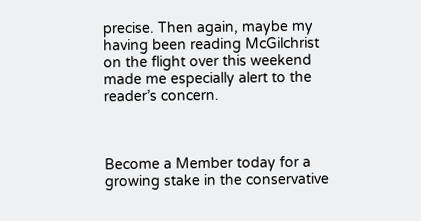precise. Then again, maybe my having been reading McGilchrist on the flight over this weekend made me especially alert to the reader’s concern.



Become a Member today for a growing stake in the conservative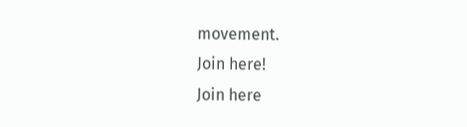movement.
Join here!
Join here